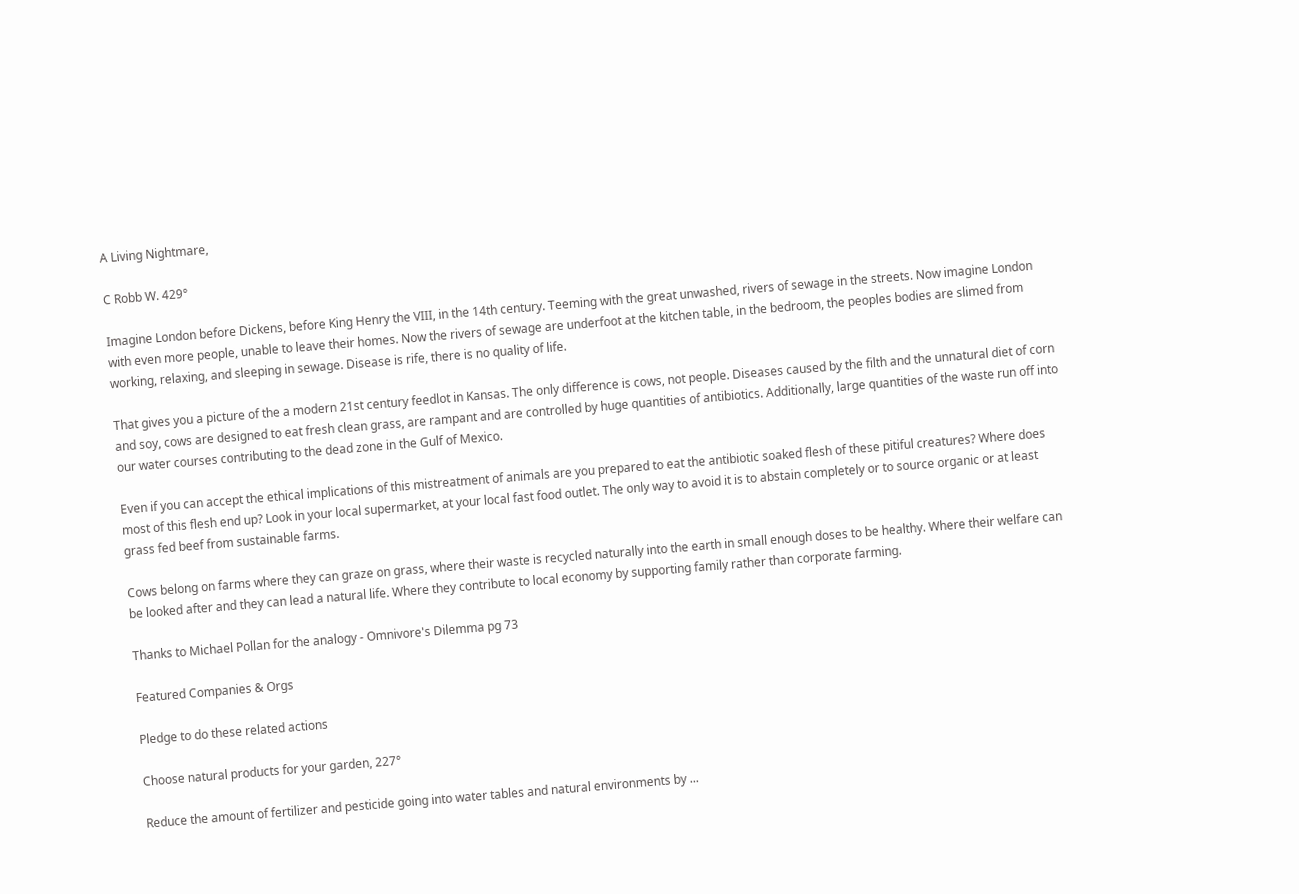A Living Nightmare,

C Robb W. 429°

Imagine London before Dickens, before King Henry the VIII, in the 14th century. Teeming with the great unwashed, rivers of sewage in the streets. Now imagine London with even more people, unable to leave their homes. Now the rivers of sewage are underfoot at the kitchen table, in the bedroom, the peoples bodies are slimed from working, relaxing, and sleeping in sewage. Disease is rife, there is no quality of life.

That gives you a picture of the a modern 21st century feedlot in Kansas. The only difference is cows, not people. Diseases caused by the filth and the unnatural diet of corn and soy, cows are designed to eat fresh clean grass, are rampant and are controlled by huge quantities of antibiotics. Additionally, large quantities of the waste run off into our water courses contributing to the dead zone in the Gulf of Mexico.

Even if you can accept the ethical implications of this mistreatment of animals are you prepared to eat the antibiotic soaked flesh of these pitiful creatures? Where does most of this flesh end up? Look in your local supermarket, at your local fast food outlet. The only way to avoid it is to abstain completely or to source organic or at least grass fed beef from sustainable farms.

Cows belong on farms where they can graze on grass, where their waste is recycled naturally into the earth in small enough doses to be healthy. Where their welfare can be looked after and they can lead a natural life. Where they contribute to local economy by supporting family rather than corporate farming.

Thanks to Michael Pollan for the analogy - Omnivore's Dilemma pg 73

Featured Companies & Orgs

Pledge to do these related actions

Choose natural products for your garden, 227°

Reduce the amount of fertilizer and pesticide going into water tables and natural environments by ...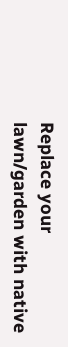Replace your lawn/garden with native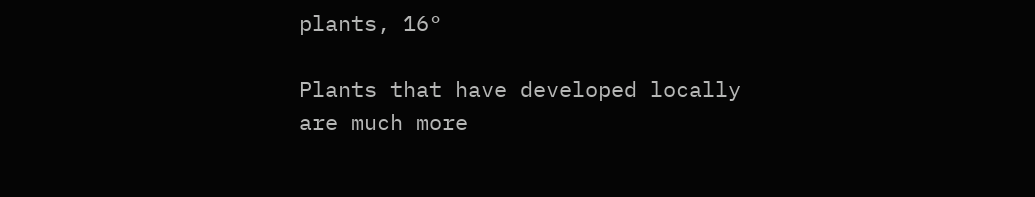plants, 16°

Plants that have developed locally are much more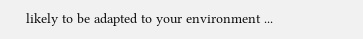likely to be adapted to your environment ...